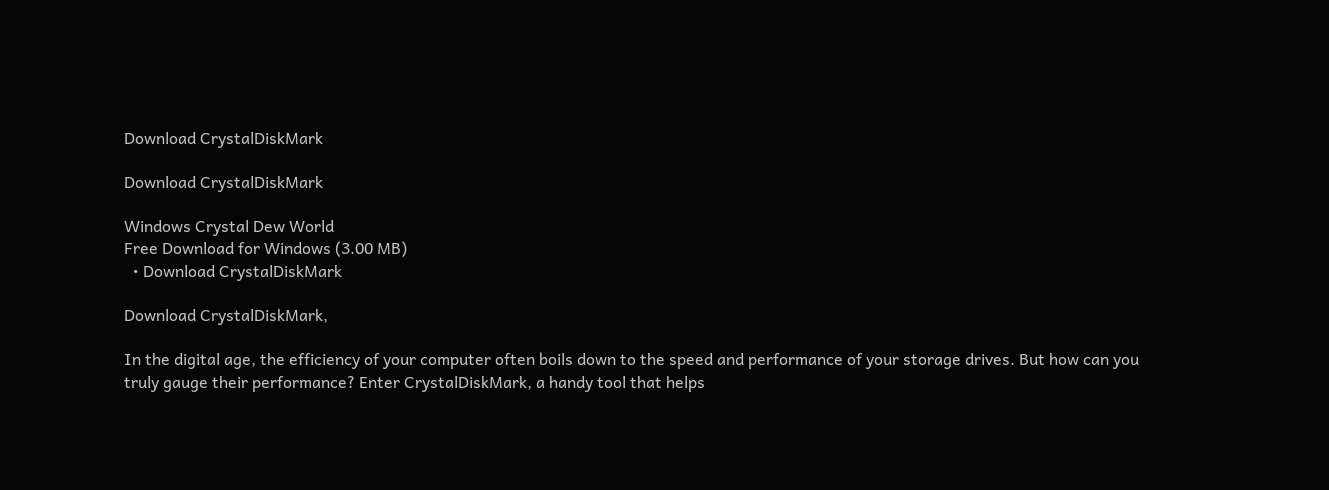Download CrystalDiskMark

Download CrystalDiskMark

Windows Crystal Dew World
Free Download for Windows (3.00 MB)
  • Download CrystalDiskMark

Download CrystalDiskMark,

In the digital age, the efficiency of your computer often boils down to the speed and performance of your storage drives. But how can you truly gauge their performance? Enter CrystalDiskMark, a handy tool that helps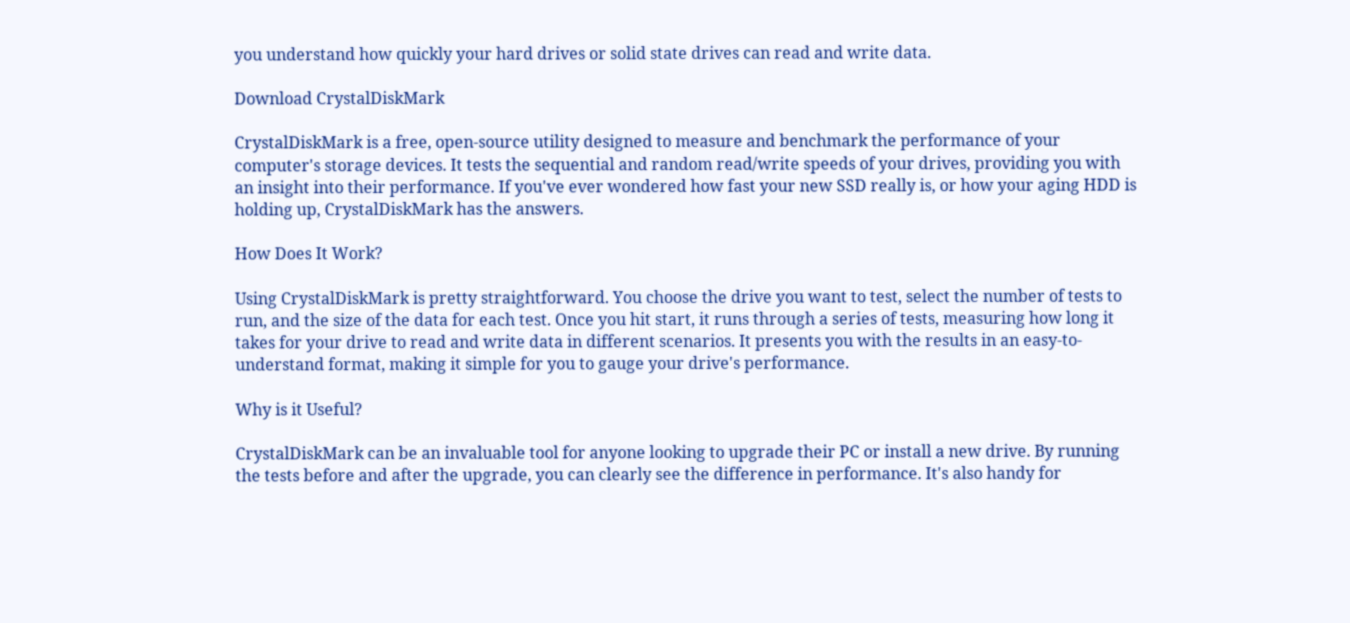you understand how quickly your hard drives or solid state drives can read and write data.

Download CrystalDiskMark

CrystalDiskMark is a free, open-source utility designed to measure and benchmark the performance of your computer's storage devices. It tests the sequential and random read/write speeds of your drives, providing you with an insight into their performance. If you've ever wondered how fast your new SSD really is, or how your aging HDD is holding up, CrystalDiskMark has the answers.

How Does It Work?

Using CrystalDiskMark is pretty straightforward. You choose the drive you want to test, select the number of tests to run, and the size of the data for each test. Once you hit start, it runs through a series of tests, measuring how long it takes for your drive to read and write data in different scenarios. It presents you with the results in an easy-to-understand format, making it simple for you to gauge your drive's performance.

Why is it Useful?

CrystalDiskMark can be an invaluable tool for anyone looking to upgrade their PC or install a new drive. By running the tests before and after the upgrade, you can clearly see the difference in performance. It's also handy for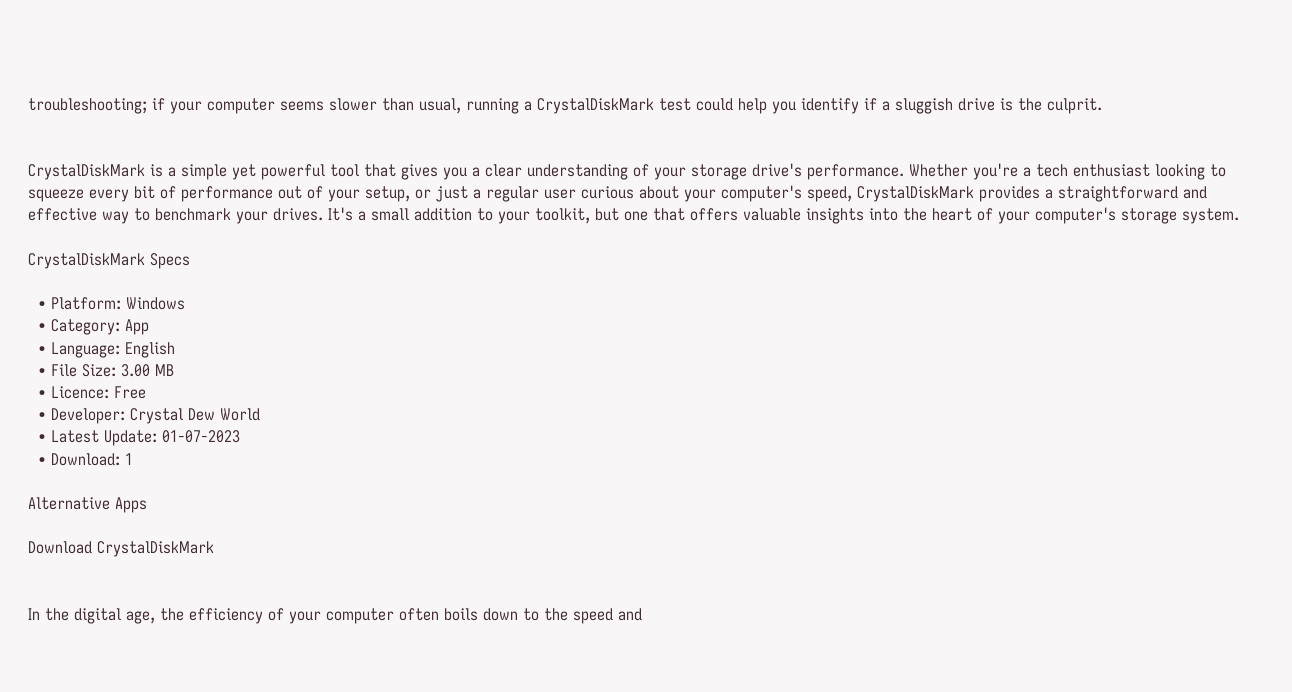troubleshooting; if your computer seems slower than usual, running a CrystalDiskMark test could help you identify if a sluggish drive is the culprit.


CrystalDiskMark is a simple yet powerful tool that gives you a clear understanding of your storage drive's performance. Whether you're a tech enthusiast looking to squeeze every bit of performance out of your setup, or just a regular user curious about your computer's speed, CrystalDiskMark provides a straightforward and effective way to benchmark your drives. It's a small addition to your toolkit, but one that offers valuable insights into the heart of your computer's storage system.

CrystalDiskMark Specs

  • Platform: Windows
  • Category: App
  • Language: English
  • File Size: 3.00 MB
  • Licence: Free
  • Developer: Crystal Dew World
  • Latest Update: 01-07-2023
  • Download: 1

Alternative Apps

Download CrystalDiskMark


In the digital age, the efficiency of your computer often boils down to the speed and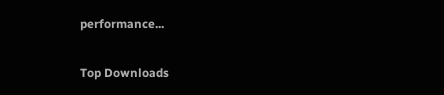performance...

Top Downloads